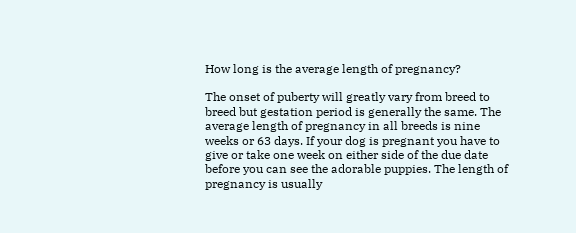How long is the average length of pregnancy?

The onset of puberty will greatly vary from breed to breed but gestation period is generally the same. The average length of pregnancy in all breeds is nine weeks or 63 days. If your dog is pregnant you have to give or take one week on either side of the due date before you can see the adorable puppies. The length of pregnancy is usually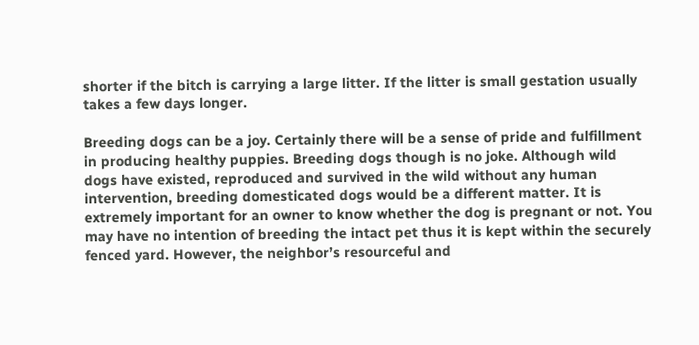shorter if the bitch is carrying a large litter. If the litter is small gestation usually takes a few days longer.

Breeding dogs can be a joy. Certainly there will be a sense of pride and fulfillment in producing healthy puppies. Breeding dogs though is no joke. Although wild dogs have existed, reproduced and survived in the wild without any human intervention, breeding domesticated dogs would be a different matter. It is extremely important for an owner to know whether the dog is pregnant or not. You may have no intention of breeding the intact pet thus it is kept within the securely fenced yard. However, the neighbor’s resourceful and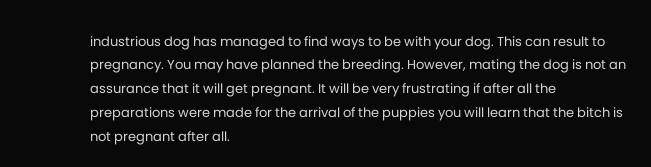industrious dog has managed to find ways to be with your dog. This can result to pregnancy. You may have planned the breeding. However, mating the dog is not an assurance that it will get pregnant. It will be very frustrating if after all the preparations were made for the arrival of the puppies you will learn that the bitch is not pregnant after all.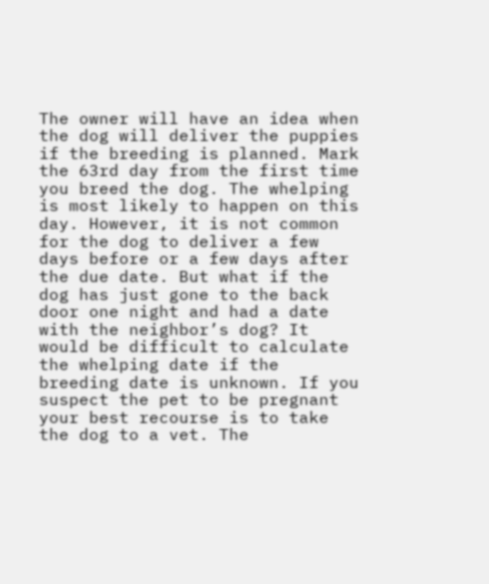The owner will have an idea when the dog will deliver the puppies if the breeding is planned. Mark the 63rd day from the first time you breed the dog. The whelping is most likely to happen on this day. However, it is not common for the dog to deliver a few days before or a few days after the due date. But what if the dog has just gone to the back door one night and had a date with the neighbor’s dog? It would be difficult to calculate the whelping date if the breeding date is unknown. If you suspect the pet to be pregnant your best recourse is to take the dog to a vet. The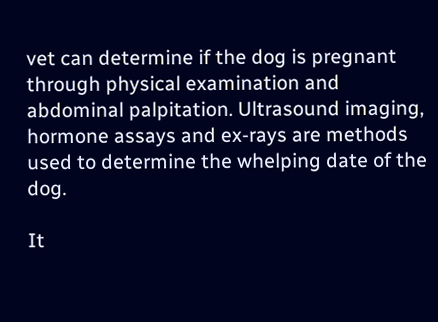vet can determine if the dog is pregnant through physical examination and abdominal palpitation. Ultrasound imaging, hormone assays and ex-rays are methods used to determine the whelping date of the dog.

It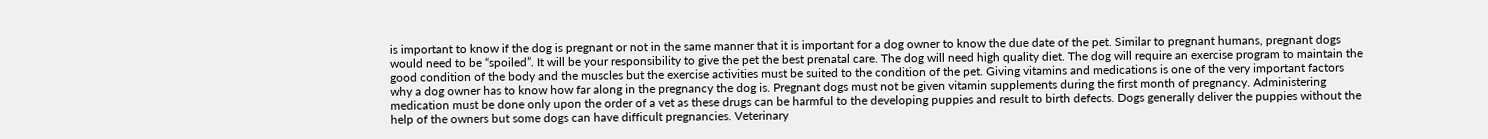is important to know if the dog is pregnant or not in the same manner that it is important for a dog owner to know the due date of the pet. Similar to pregnant humans, pregnant dogs would need to be “spoiled”. It will be your responsibility to give the pet the best prenatal care. The dog will need high quality diet. The dog will require an exercise program to maintain the good condition of the body and the muscles but the exercise activities must be suited to the condition of the pet. Giving vitamins and medications is one of the very important factors why a dog owner has to know how far along in the pregnancy the dog is. Pregnant dogs must not be given vitamin supplements during the first month of pregnancy. Administering medication must be done only upon the order of a vet as these drugs can be harmful to the developing puppies and result to birth defects. Dogs generally deliver the puppies without the help of the owners but some dogs can have difficult pregnancies. Veterinary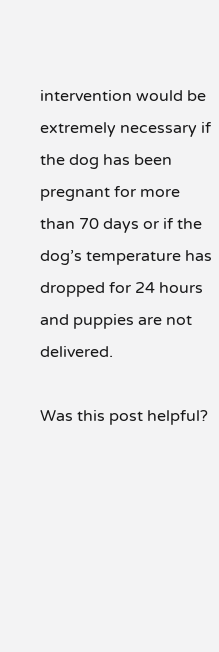intervention would be extremely necessary if the dog has been pregnant for more than 70 days or if the dog’s temperature has dropped for 24 hours and puppies are not delivered.

Was this post helpful?